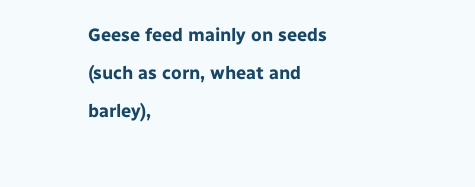Geese feed mainly on seeds (such as corn, wheat and barley),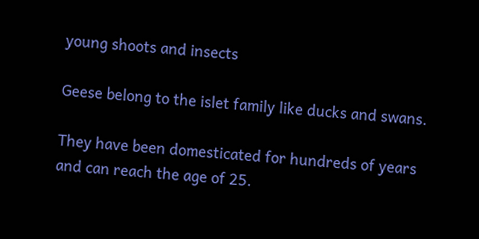young shoots and insects

Geese belong to the islet family like ducks and swans.

They have been domesticated for hundreds of years and can reach the age of 25.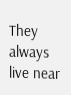They always live near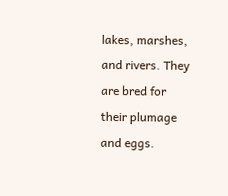lakes, marshes, and rivers. They are bred for their plumage and eggs.